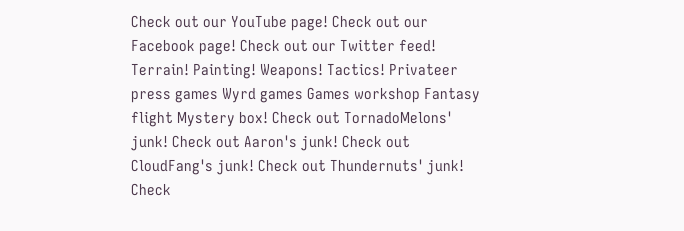Check out our YouTube page! Check out our Facebook page! Check out our Twitter feed! Terrain! Painting! Weapons! Tactics! Privateer press games Wyrd games Games workshop Fantasy flight Mystery box! Check out TornadoMelons' junk! Check out Aaron's junk! Check out CloudFang's junk! Check out Thundernuts' junk! Check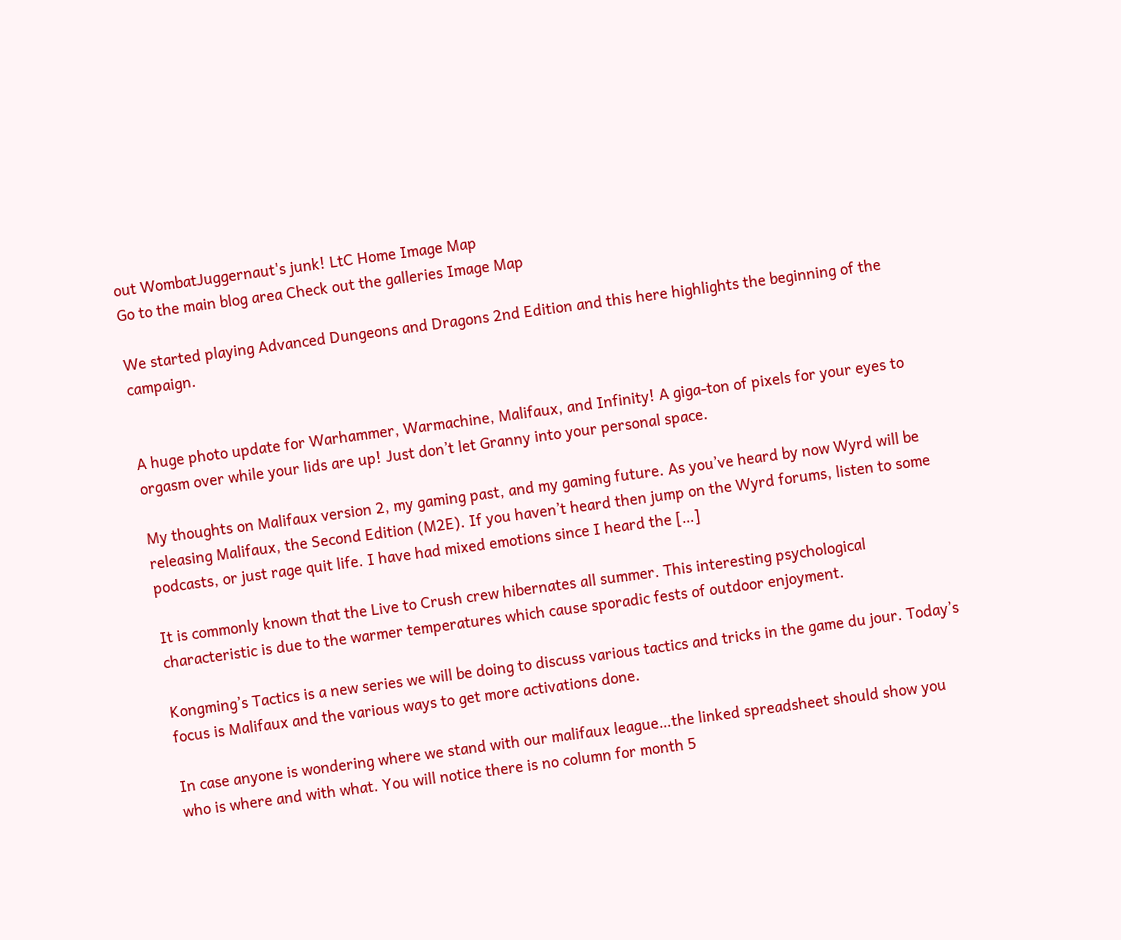out WombatJuggernaut's junk! LtC Home Image Map
Go to the main blog area Check out the galleries Image Map

We started playing Advanced Dungeons and Dragons 2nd Edition and this here highlights the beginning of the campaign.


A huge photo update for Warhammer, Warmachine, Malifaux, and Infinity! A giga-ton of pixels for your eyes to orgasm over while your lids are up! Just don’t let Granny into your personal space.

My thoughts on Malifaux version 2, my gaming past, and my gaming future. As you’ve heard by now Wyrd will be releasing Malifaux, the Second Edition (M2E). If you haven’t heard then jump on the Wyrd forums, listen to some podcasts, or just rage quit life. I have had mixed emotions since I heard the […]

It is commonly known that the Live to Crush crew hibernates all summer. This interesting psychological characteristic is due to the warmer temperatures which cause sporadic fests of outdoor enjoyment.

Kongming’s Tactics is a new series we will be doing to discuss various tactics and tricks in the game du jour. Today’s focus is Malifaux and the various ways to get more activations done.

In case anyone is wondering where we stand with our malifaux league…the linked spreadsheet should show you who is where and with what. You will notice there is no column for month 5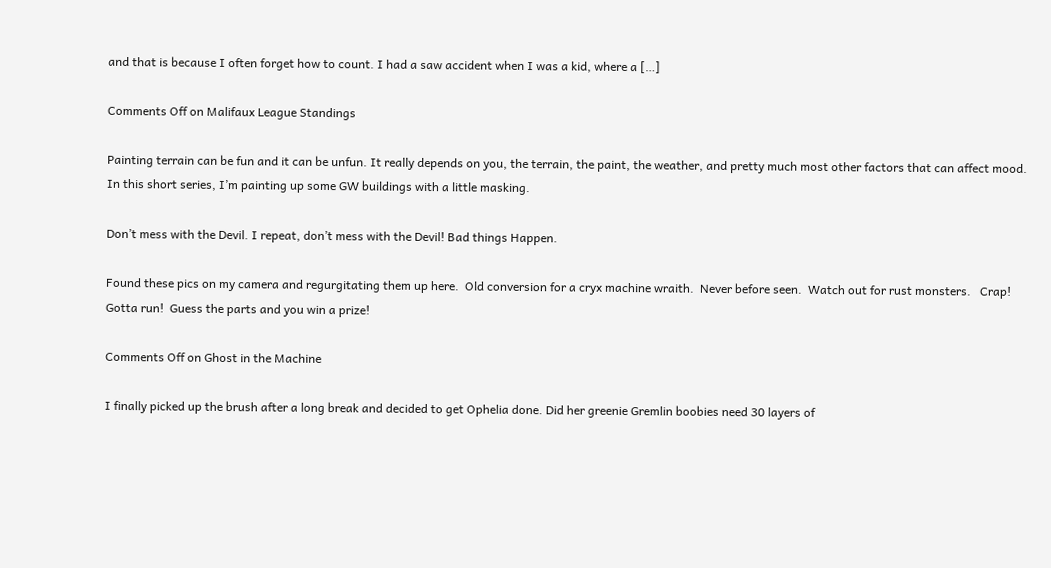and that is because I often forget how to count. I had a saw accident when I was a kid, where a […]

Comments Off on Malifaux League Standings

Painting terrain can be fun and it can be unfun. It really depends on you, the terrain, the paint, the weather, and pretty much most other factors that can affect mood. In this short series, I’m painting up some GW buildings with a little masking.

Don’t mess with the Devil. I repeat, don’t mess with the Devil! Bad things Happen.

Found these pics on my camera and regurgitating them up here.  Old conversion for a cryx machine wraith.  Never before seen.  Watch out for rust monsters.   Crap!  Gotta run!  Guess the parts and you win a prize!

Comments Off on Ghost in the Machine

I finally picked up the brush after a long break and decided to get Ophelia done. Did her greenie Gremlin boobies need 30 layers of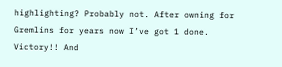highlighting? Probably not. After owning for Gremlins for years now I’ve got 1 done. Victory!! And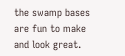the swamp bases are fun to make and look great.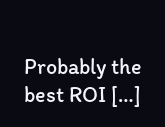Probably the best ROI […]